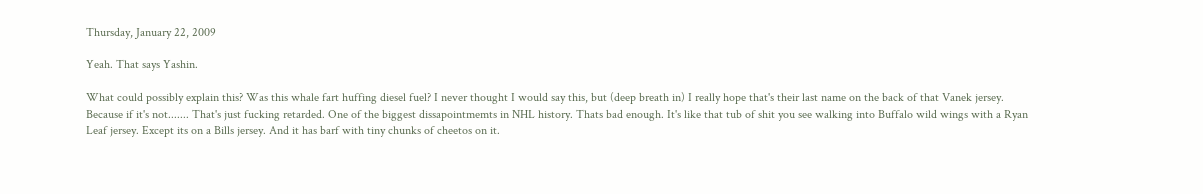Thursday, January 22, 2009

Yeah. That says Yashin.

What could possibly explain this? Was this whale fart huffing diesel fuel? I never thought I would say this, but (deep breath in) I really hope that's their last name on the back of that Vanek jersey. Because if it's not....... That's just fucking retarded. One of the biggest dissapointmemts in NHL history. Thats bad enough. It's like that tub of shit you see walking into Buffalo wild wings with a Ryan Leaf jersey. Except its on a Bills jersey. And it has barf with tiny chunks of cheetos on it.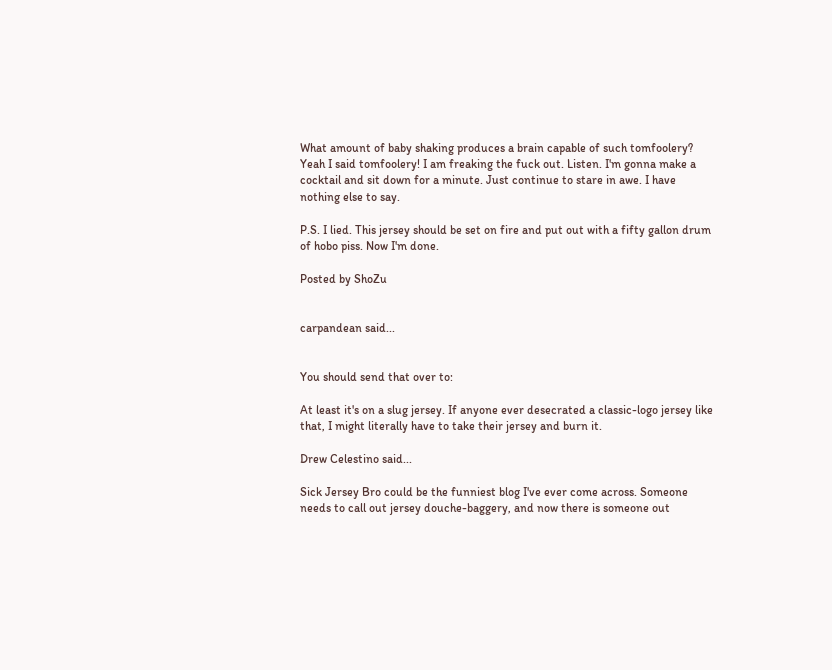What amount of baby shaking produces a brain capable of such tomfoolery? Yeah I said tomfoolery! I am freaking the fuck out. Listen. I'm gonna make a cocktail and sit down for a minute. Just continue to stare in awe. I have nothing else to say.

P.S. I lied. This jersey should be set on fire and put out with a fifty gallon drum of hobo piss. Now I'm done.

Posted by ShoZu


carpandean said...


You should send that over to:

At least it's on a slug jersey. If anyone ever desecrated a classic-logo jersey like that, I might literally have to take their jersey and burn it.

Drew Celestino said...

Sick Jersey Bro could be the funniest blog I've ever come across. Someone needs to call out jersey douche-baggery, and now there is someone out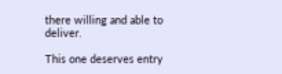there willing and able to deliver.

This one deserves entry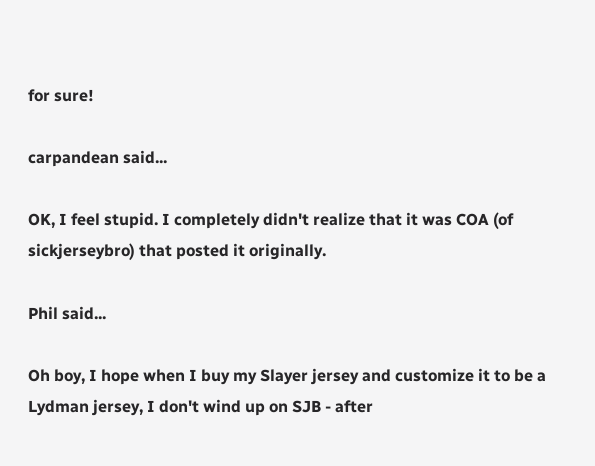for sure!

carpandean said...

OK, I feel stupid. I completely didn't realize that it was COA (of sickjerseybro) that posted it originally.

Phil said...

Oh boy, I hope when I buy my Slayer jersey and customize it to be a Lydman jersey, I don't wind up on SJB - after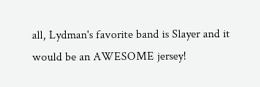all, Lydman's favorite band is Slayer and it would be an AWESOME jersey!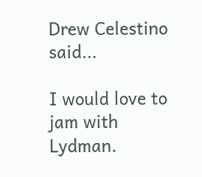Drew Celestino said...

I would love to jam with Lydman.